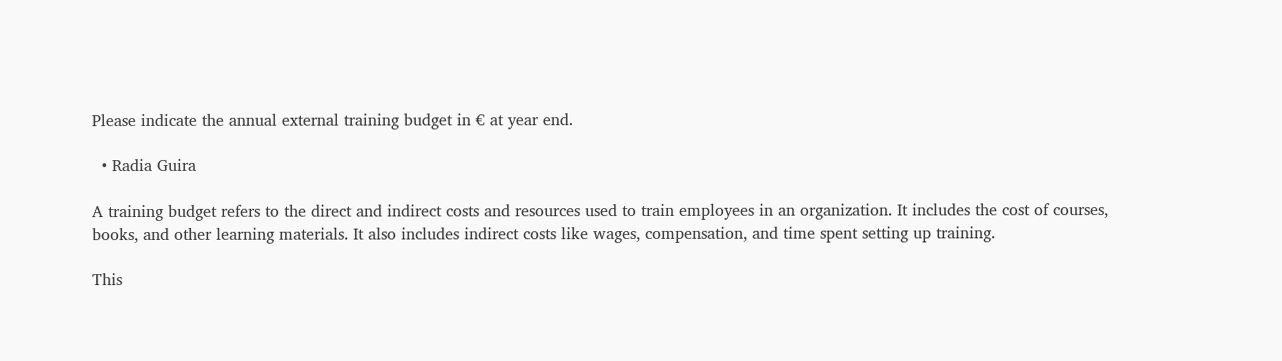Please indicate the annual external training budget in € at year end.

  • Radia Guira

A training budget refers to the direct and indirect costs and resources used to train employees in an organization. It includes the cost of courses, books, and other learning materials. It also includes indirect costs like wages, compensation, and time spent setting up training.

This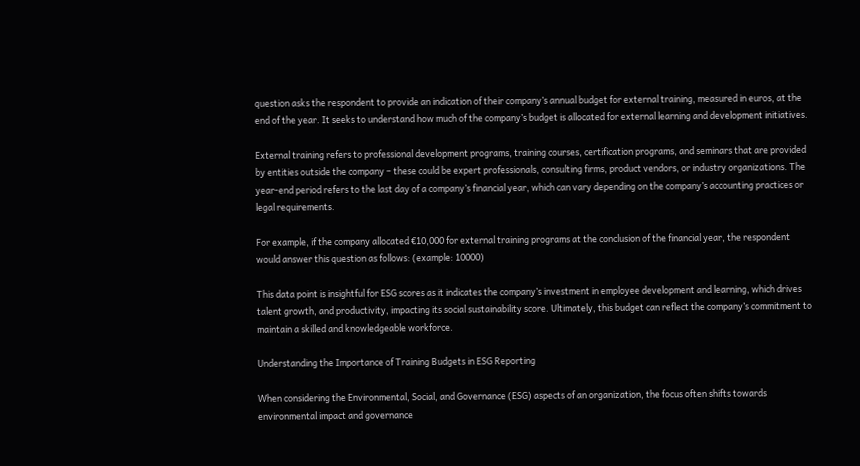question asks the respondent to provide an indication of their company’s annual budget for external training, measured in euros, at the end of the year. It seeks to understand how much of the company’s budget is allocated for external learning and development initiatives.

External training refers to professional development programs, training courses, certification programs, and seminars that are provided by entities outside the company – these could be expert professionals, consulting firms, product vendors, or industry organizations. The year-end period refers to the last day of a company’s financial year, which can vary depending on the company’s accounting practices or legal requirements.

For example, if the company allocated €10,000 for external training programs at the conclusion of the financial year, the respondent would answer this question as follows: (example: 10000)

This data point is insightful for ESG scores as it indicates the company’s investment in employee development and learning, which drives talent growth, and productivity, impacting its social sustainability score. Ultimately, this budget can reflect the company’s commitment to maintain a skilled and knowledgeable workforce.

Understanding the Importance of Training Budgets in ESG Reporting

When considering the Environmental, Social, and Governance (ESG) aspects of an organization, the focus often shifts towards environmental impact and governance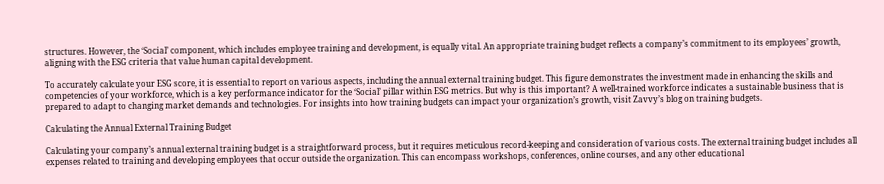structures. However, the ‘Social’ component, which includes employee training and development, is equally vital. An appropriate training budget reflects a company’s commitment to its employees’ growth, aligning with the ESG criteria that value human capital development.

To accurately calculate your ESG score, it is essential to report on various aspects, including the annual external training budget. This figure demonstrates the investment made in enhancing the skills and competencies of your workforce, which is a key performance indicator for the ‘Social’ pillar within ESG metrics. But why is this important? A well-trained workforce indicates a sustainable business that is prepared to adapt to changing market demands and technologies. For insights into how training budgets can impact your organization’s growth, visit Zavvy’s blog on training budgets.

Calculating the Annual External Training Budget

Calculating your company’s annual external training budget is a straightforward process, but it requires meticulous record-keeping and consideration of various costs. The external training budget includes all expenses related to training and developing employees that occur outside the organization. This can encompass workshops, conferences, online courses, and any other educational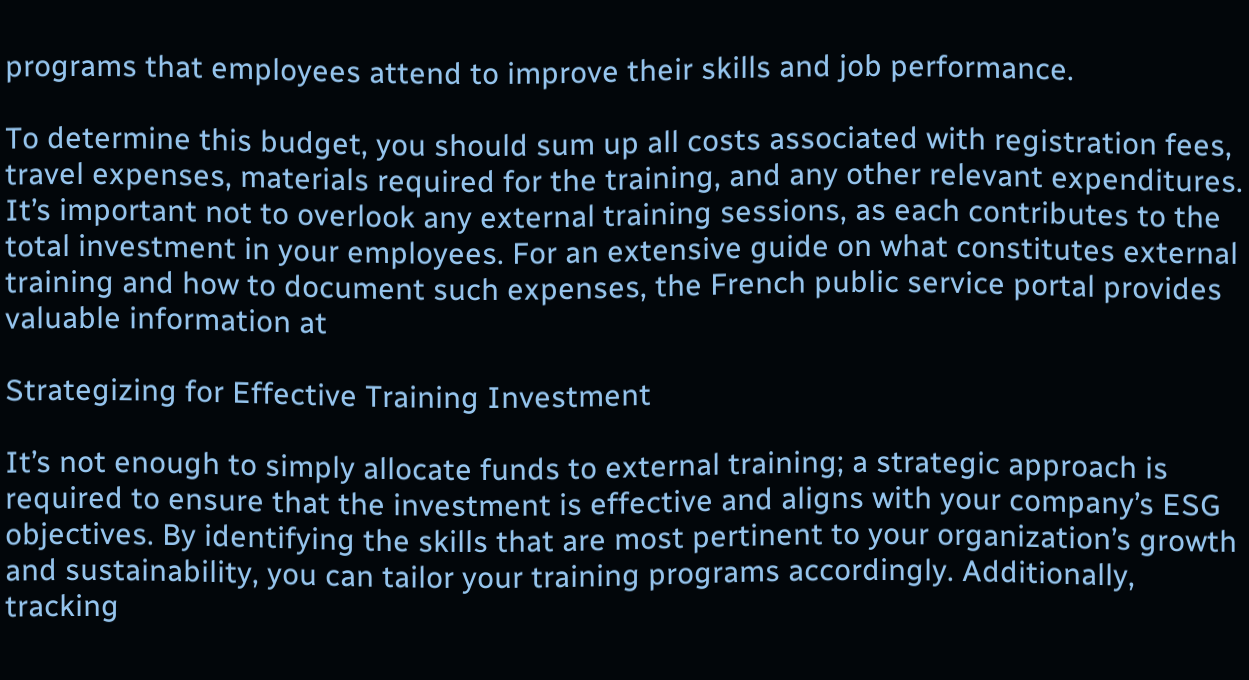programs that employees attend to improve their skills and job performance.

To determine this budget, you should sum up all costs associated with registration fees, travel expenses, materials required for the training, and any other relevant expenditures. It’s important not to overlook any external training sessions, as each contributes to the total investment in your employees. For an extensive guide on what constitutes external training and how to document such expenses, the French public service portal provides valuable information at

Strategizing for Effective Training Investment

It’s not enough to simply allocate funds to external training; a strategic approach is required to ensure that the investment is effective and aligns with your company’s ESG objectives. By identifying the skills that are most pertinent to your organization’s growth and sustainability, you can tailor your training programs accordingly. Additionally, tracking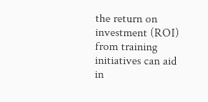the return on investment (ROI) from training initiatives can aid in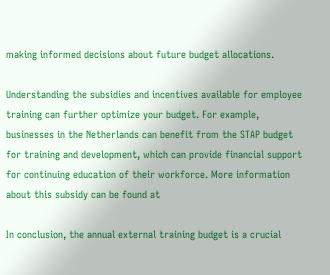making informed decisions about future budget allocations.

Understanding the subsidies and incentives available for employee training can further optimize your budget. For example, businesses in the Netherlands can benefit from the STAP budget for training and development, which can provide financial support for continuing education of their workforce. More information about this subsidy can be found at

In conclusion, the annual external training budget is a crucial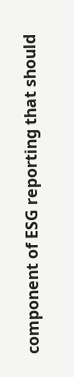component of ESG reporting that should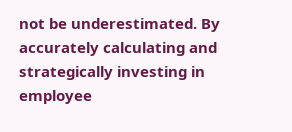not be underestimated. By accurately calculating and strategically investing in employee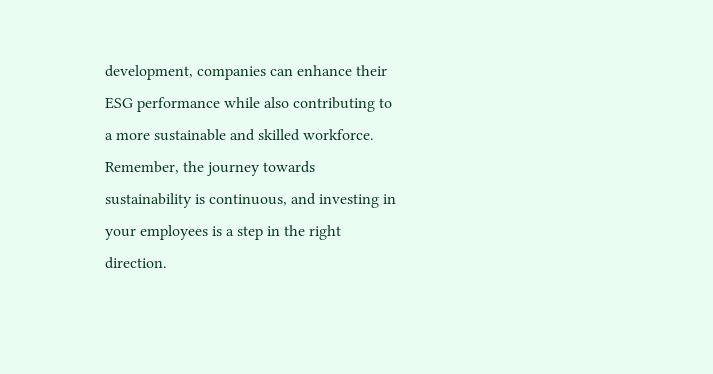development, companies can enhance their ESG performance while also contributing to a more sustainable and skilled workforce. Remember, the journey towards sustainability is continuous, and investing in your employees is a step in the right direction.